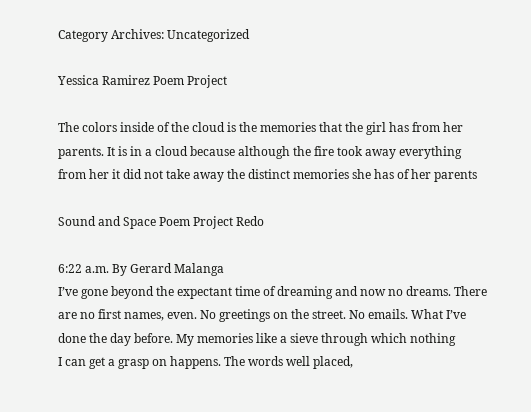Category Archives: Uncategorized

Yessica Ramirez Poem Project

The colors inside of the cloud is the memories that the girl has from her parents. It is in a cloud because although the fire took away everything from her it did not take away the distinct memories she has of her parents

Sound and Space Poem Project Redo

6:22 a.m. By Gerard Malanga
I’ve gone beyond the expectant time of dreaming and now no dreams. There are no first names, even. No greetings on the street. No emails. What I’ve done the day before. My memories like a sieve through which nothing
I can get a grasp on happens. The words well placed,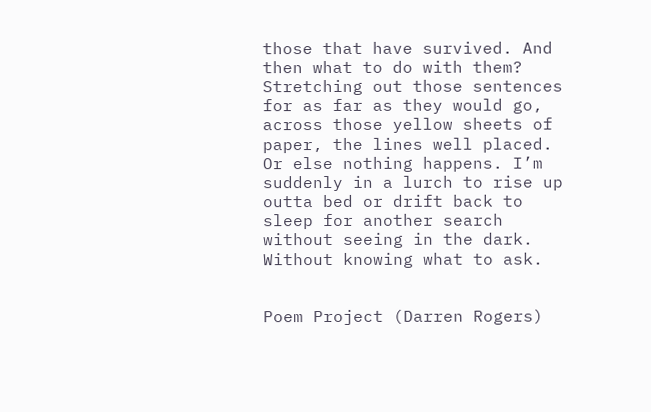those that have survived. And then what to do with them?
Stretching out those sentences for as far as they would go, across those yellow sheets of paper, the lines well placed. Or else nothing happens. I’m suddenly in a lurch to rise up outta bed or drift back to sleep for another search without seeing in the dark. Without knowing what to ask.


Poem Project (Darren Rogers)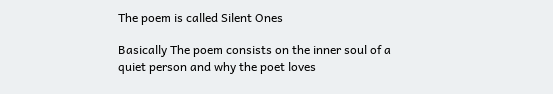The poem is called Silent Ones

Basically The poem consists on the inner soul of a quiet person and why the poet loves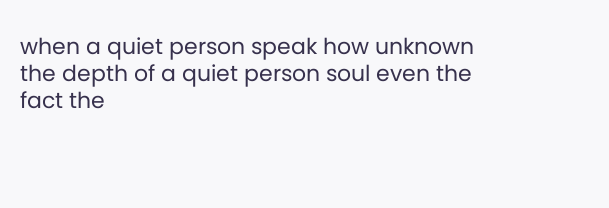when a quiet person speak how unknown the depth of a quiet person soul even the fact the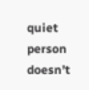quiet person doesn’t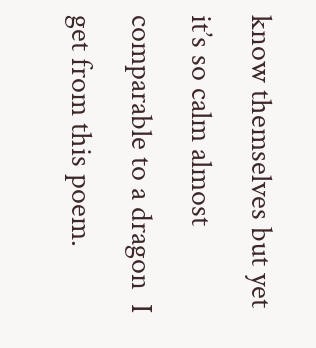know themselves but yet it’s so calm almost comparable to a dragon  I get from this poem.